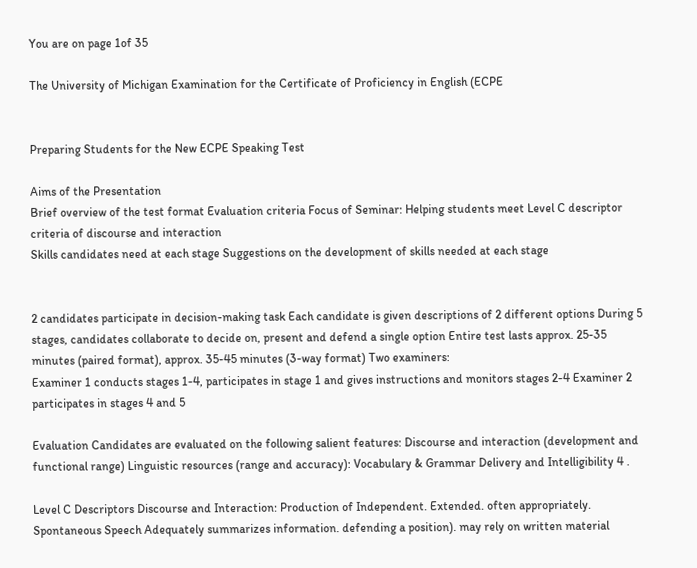You are on page 1of 35

The University of Michigan Examination for the Certificate of Proficiency in English (ECPE


Preparing Students for the New ECPE Speaking Test

Aims of the Presentation
Brief overview of the test format Evaluation criteria Focus of Seminar: Helping students meet Level C descriptor criteria of discourse and interaction
Skills candidates need at each stage Suggestions on the development of skills needed at each stage


2 candidates participate in decision-making task Each candidate is given descriptions of 2 different options During 5 stages, candidates collaborate to decide on, present and defend a single option Entire test lasts approx. 25-35 minutes (paired format), approx. 35-45 minutes (3-way format) Two examiners:
Examiner 1 conducts stages 1-4, participates in stage 1 and gives instructions and monitors stages 2-4 Examiner 2 participates in stages 4 and 5

Evaluation Candidates are evaluated on the following salient features: Discourse and interaction (development and functional range) Linguistic resources (range and accuracy): Vocabulary & Grammar Delivery and Intelligibility 4 .

Level C Descriptors Discourse and Interaction: Production of Independent. Extended. often appropriately. Spontaneous Speech Adequately summarizes information. defending a position). may rely on written material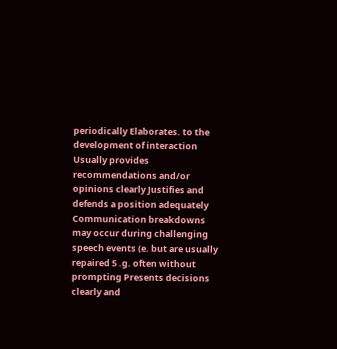periodically Elaborates. to the development of interaction Usually provides recommendations and/or opinions clearly Justifies and defends a position adequately Communication breakdowns may occur during challenging speech events (e. but are usually repaired 5 .g. often without prompting Presents decisions clearly and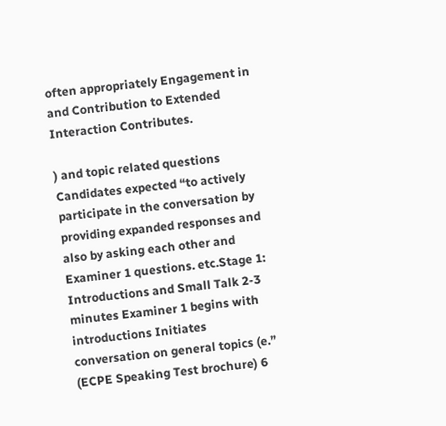often appropriately Engagement in and Contribution to Extended Interaction Contributes.

) and topic related questions Candidates expected “to actively participate in the conversation by providing expanded responses and also by asking each other and Examiner 1 questions. etc.Stage 1: Introductions and Small Talk 2-3 minutes Examiner 1 begins with introductions Initiates conversation on general topics (e.” (ECPE Speaking Test brochure) 6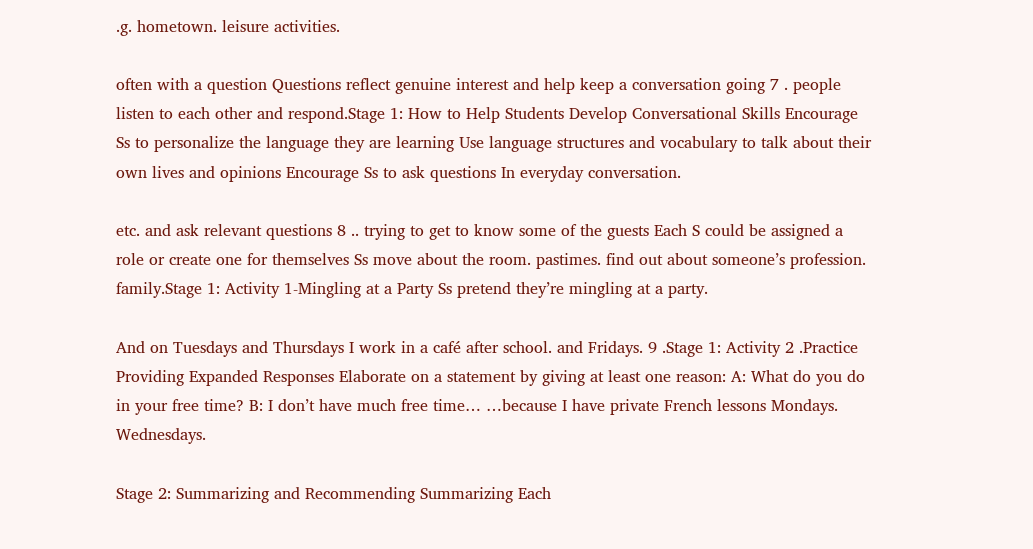.g. hometown. leisure activities.

often with a question Questions reflect genuine interest and help keep a conversation going 7 . people listen to each other and respond.Stage 1: How to Help Students Develop Conversational Skills Encourage Ss to personalize the language they are learning Use language structures and vocabulary to talk about their own lives and opinions Encourage Ss to ask questions In everyday conversation.

etc. and ask relevant questions 8 .. trying to get to know some of the guests Each S could be assigned a role or create one for themselves Ss move about the room. pastimes. find out about someone’s profession. family.Stage 1: Activity 1-Mingling at a Party Ss pretend they’re mingling at a party.

And on Tuesdays and Thursdays I work in a café after school. and Fridays. 9 .Stage 1: Activity 2 .Practice Providing Expanded Responses Elaborate on a statement by giving at least one reason: A: What do you do in your free time? B: I don’t have much free time… …because I have private French lessons Mondays. Wednesdays.

Stage 2: Summarizing and Recommending Summarizing Each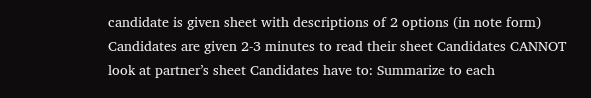candidate is given sheet with descriptions of 2 options (in note form) Candidates are given 2-3 minutes to read their sheet Candidates CANNOT look at partner’s sheet Candidates have to: Summarize to each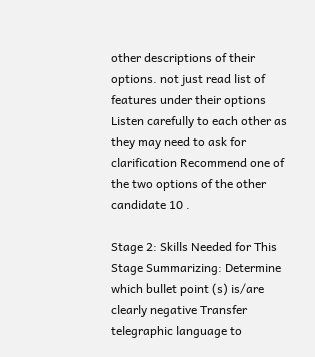other descriptions of their options. not just read list of features under their options Listen carefully to each other as they may need to ask for clarification Recommend one of the two options of the other candidate 10 .

Stage 2: Skills Needed for This Stage Summarizing: Determine which bullet point (s) is/are clearly negative Transfer telegraphic language to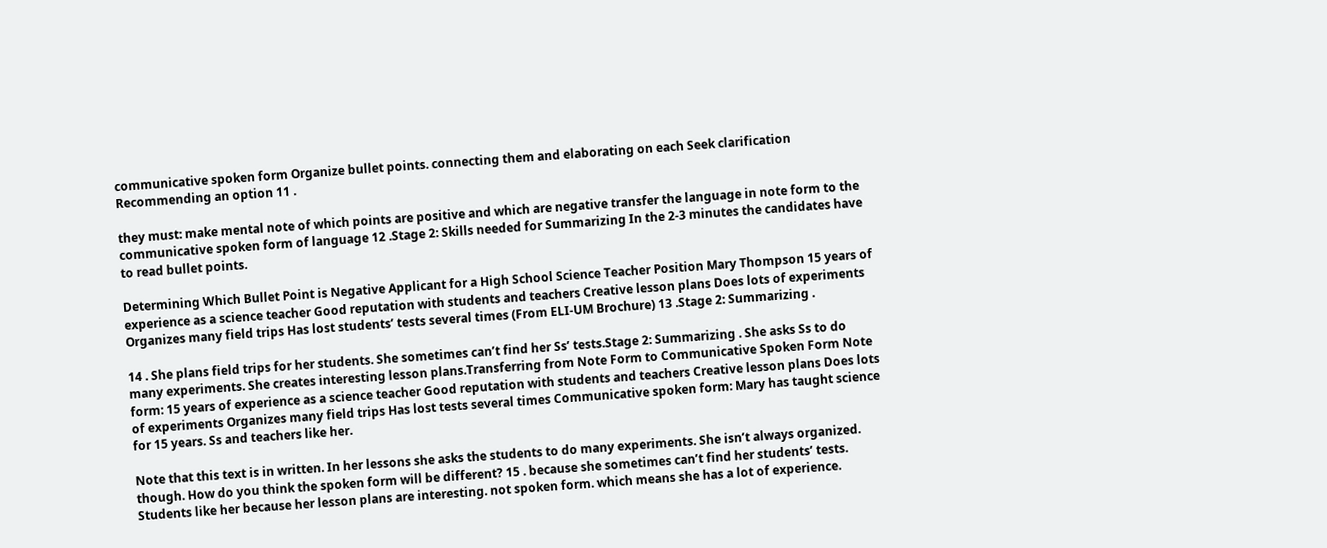communicative spoken form Organize bullet points. connecting them and elaborating on each Seek clarification Recommending an option 11 .

they must: make mental note of which points are positive and which are negative transfer the language in note form to the communicative spoken form of language 12 .Stage 2: Skills needed for Summarizing In the 2-3 minutes the candidates have to read bullet points.

Determining Which Bullet Point is Negative Applicant for a High School Science Teacher Position Mary Thompson 15 years of experience as a science teacher Good reputation with students and teachers Creative lesson plans Does lots of experiments Organizes many field trips Has lost students’ tests several times (From ELI-UM Brochure) 13 .Stage 2: Summarizing .

14 . She plans field trips for her students. She sometimes can’t find her Ss’ tests.Stage 2: Summarizing . She asks Ss to do many experiments. She creates interesting lesson plans.Transferring from Note Form to Communicative Spoken Form Note form: 15 years of experience as a science teacher Good reputation with students and teachers Creative lesson plans Does lots of experiments Organizes many field trips Has lost tests several times Communicative spoken form: Mary has taught science for 15 years. Ss and teachers like her.

Note that this text is in written. In her lessons she asks the students to do many experiments. She isn’t always organized. though. How do you think the spoken form will be different? 15 . because she sometimes can’t find her students’ tests. Students like her because her lesson plans are interesting. not spoken form. which means she has a lot of experience.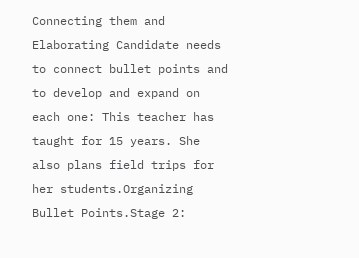Connecting them and Elaborating Candidate needs to connect bullet points and to develop and expand on each one: This teacher has taught for 15 years. She also plans field trips for her students.Organizing Bullet Points.Stage 2: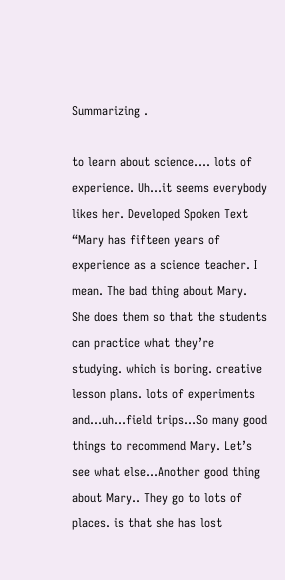Summarizing .

to learn about science…. lots of experience. Uh…it seems everybody likes her. Developed Spoken Text “Mary has fifteen years of experience as a science teacher. I mean. The bad thing about Mary. She does them so that the students can practice what they’re studying. which is boring. creative lesson plans. lots of experiments and…uh…field trips…So many good things to recommend Mary. Let’s see what else…Another good thing about Mary.. They go to lots of places. is that she has lost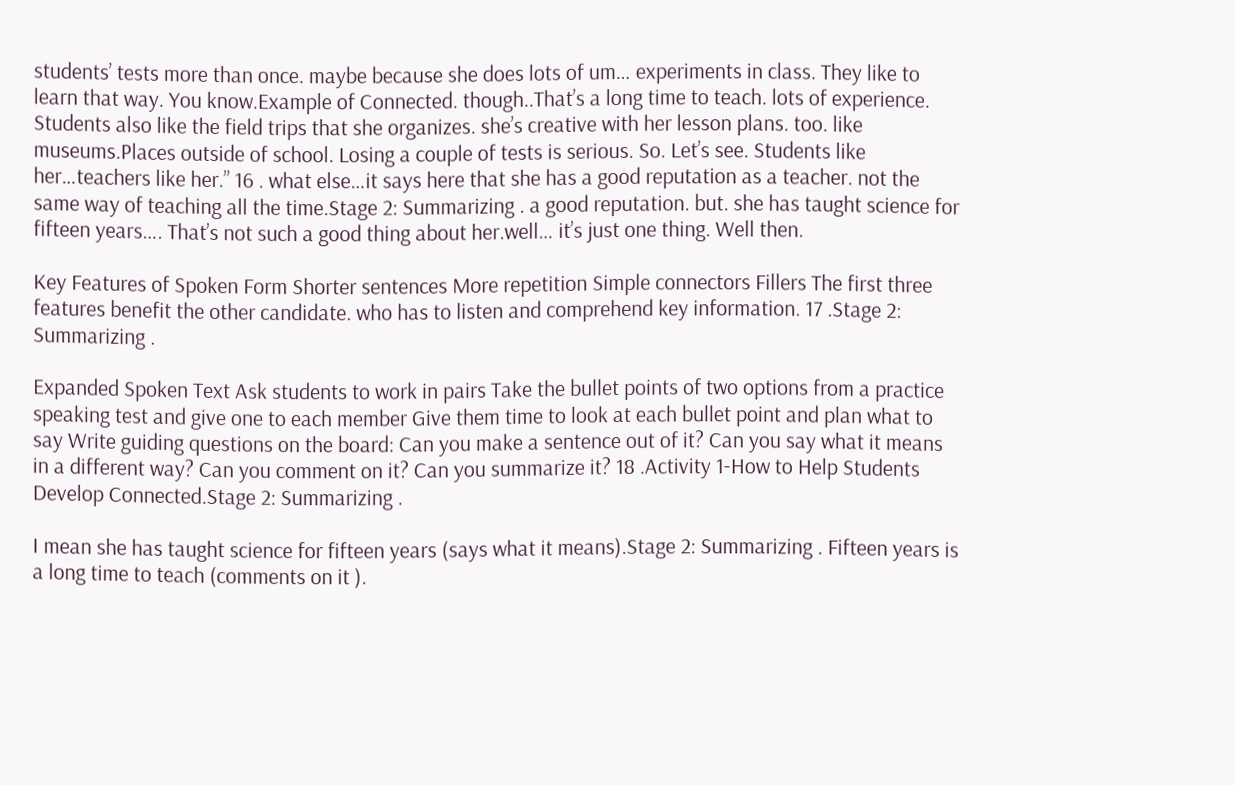students’ tests more than once. maybe because she does lots of um… experiments in class. They like to learn that way. You know.Example of Connected. though..That’s a long time to teach. lots of experience. Students also like the field trips that she organizes. she’s creative with her lesson plans. too. like museums.Places outside of school. Losing a couple of tests is serious. So. Let’s see. Students like her…teachers like her.” 16 . what else…it says here that she has a good reputation as a teacher. not the same way of teaching all the time.Stage 2: Summarizing . a good reputation. but. she has taught science for fifteen years…. That’s not such a good thing about her.well… it’s just one thing. Well then.

Key Features of Spoken Form Shorter sentences More repetition Simple connectors Fillers The first three features benefit the other candidate. who has to listen and comprehend key information. 17 .Stage 2: Summarizing .

Expanded Spoken Text Ask students to work in pairs Take the bullet points of two options from a practice speaking test and give one to each member Give them time to look at each bullet point and plan what to say Write guiding questions on the board: Can you make a sentence out of it? Can you say what it means in a different way? Can you comment on it? Can you summarize it? 18 .Activity 1-How to Help Students Develop Connected.Stage 2: Summarizing .

I mean she has taught science for fifteen years (says what it means).Stage 2: Summarizing . Fifteen years is a long time to teach (comments on it ).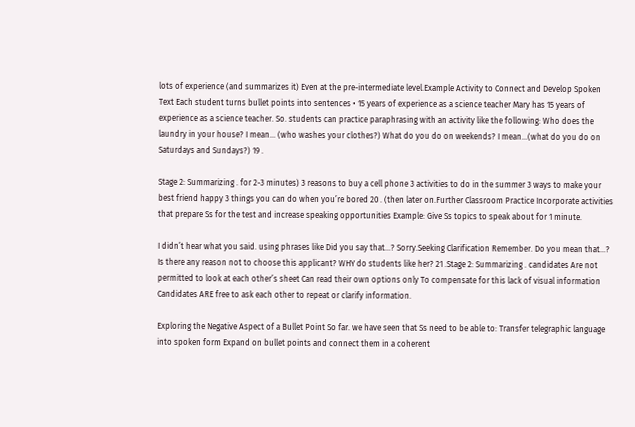lots of experience (and summarizes it) Even at the pre-intermediate level.Example Activity to Connect and Develop Spoken Text Each student turns bullet points into sentences • 15 years of experience as a science teacher Mary has 15 years of experience as a science teacher. So. students can practice paraphrasing with an activity like the following: Who does the laundry in your house? I mean… (who washes your clothes?) What do you do on weekends? I mean…(what do you do on Saturdays and Sundays?) 19 .

Stage 2: Summarizing . for 2-3 minutes) 3 reasons to buy a cell phone 3 activities to do in the summer 3 ways to make your best friend happy 3 things you can do when you’re bored 20 . (then later on.Further Classroom Practice Incorporate activities that prepare Ss for the test and increase speaking opportunities Example: Give Ss topics to speak about for 1 minute.

I didn’t hear what you said. using phrases like Did you say that…? Sorry.Seeking Clarification Remember. Do you mean that…? Is there any reason not to choose this applicant? WHY do students like her? 21 .Stage 2: Summarizing . candidates Are not permitted to look at each other’s sheet Can read their own options only To compensate for this lack of visual information Candidates ARE free to ask each other to repeat or clarify information.

Exploring the Negative Aspect of a Bullet Point So far. we have seen that Ss need to be able to: Transfer telegraphic language into spoken form Expand on bullet points and connect them in a coherent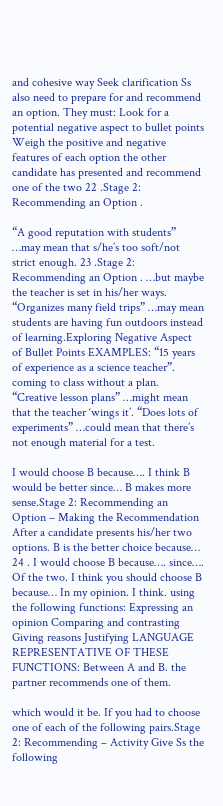and cohesive way Seek clarification Ss also need to prepare for and recommend an option. They must: Look for a potential negative aspect to bullet points Weigh the positive and negative features of each option the other candidate has presented and recommend one of the two 22 .Stage 2: Recommending an Option .

“A good reputation with students” …may mean that s/he’s too soft/not strict enough. 23 .Stage 2: Recommending an Option . …but maybe the teacher is set in his/her ways. “Organizes many field trips” …may mean students are having fun outdoors instead of learning.Exploring Negative Aspect of Bullet Points EXAMPLES: “15 years of experience as a science teacher”. coming to class without a plan. “Creative lesson plans” …might mean that the teacher ‘wings it’. “Does lots of experiments” …could mean that there’s not enough material for a test.

I would choose B because…. I think B would be better since… B makes more sense.Stage 2: Recommending an Option – Making the Recommendation After a candidate presents his/her two options. B is the better choice because… 24 . I would choose B because…. since…. Of the two. I think you should choose B because… In my opinion. I think. using the following functions: Expressing an opinion Comparing and contrasting Giving reasons Justifying LANGUAGE REPRESENTATIVE OF THESE FUNCTIONS: Between A and B. the partner recommends one of them.

which would it be. If you had to choose one of each of the following pairs.Stage 2: Recommending – Activity Give Ss the following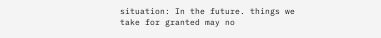situation: In the future. things we take for granted may no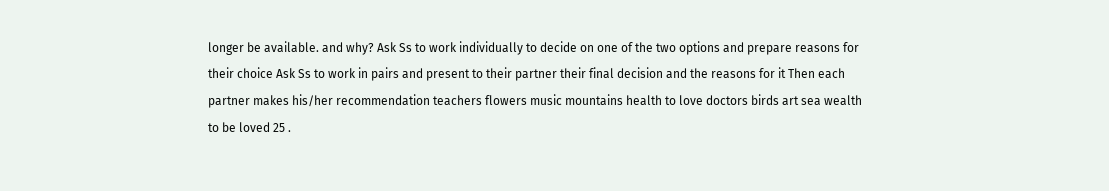longer be available. and why? Ask Ss to work individually to decide on one of the two options and prepare reasons for their choice Ask Ss to work in pairs and present to their partner their final decision and the reasons for it Then each partner makes his/her recommendation teachers flowers music mountains health to love doctors birds art sea wealth to be loved 25 .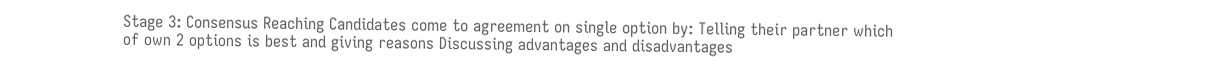Stage 3: Consensus Reaching Candidates come to agreement on single option by: Telling their partner which of own 2 options is best and giving reasons Discussing advantages and disadvantages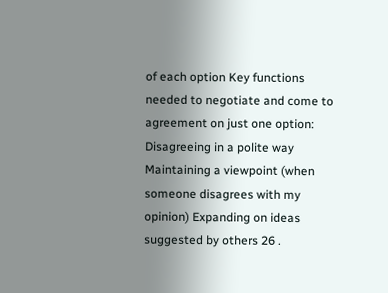of each option Key functions needed to negotiate and come to agreement on just one option: Disagreeing in a polite way Maintaining a viewpoint (when someone disagrees with my opinion) Expanding on ideas suggested by others 26 .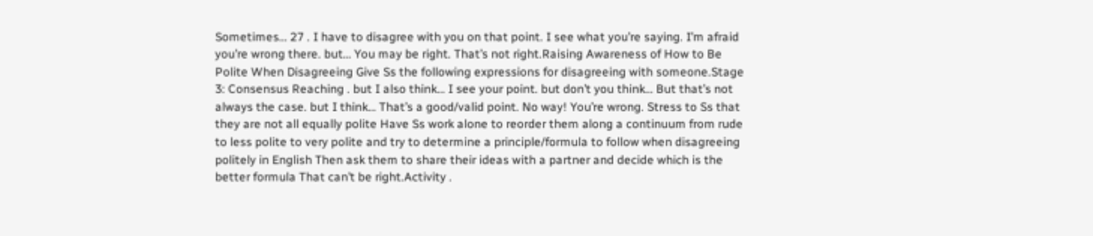Sometimes… 27 . I have to disagree with you on that point. I see what you’re saying. I’m afraid you’re wrong there. but… You may be right. That’s not right.Raising Awareness of How to Be Polite When Disagreeing Give Ss the following expressions for disagreeing with someone.Stage 3: Consensus Reaching . but I also think… I see your point. but don’t you think… But that’s not always the case. but I think… That’s a good/valid point. No way! You’re wrong. Stress to Ss that they are not all equally polite Have Ss work alone to reorder them along a continuum from rude to less polite to very polite and try to determine a principle/formula to follow when disagreeing politely in English Then ask them to share their ideas with a partner and decide which is the better formula That can’t be right.Activity .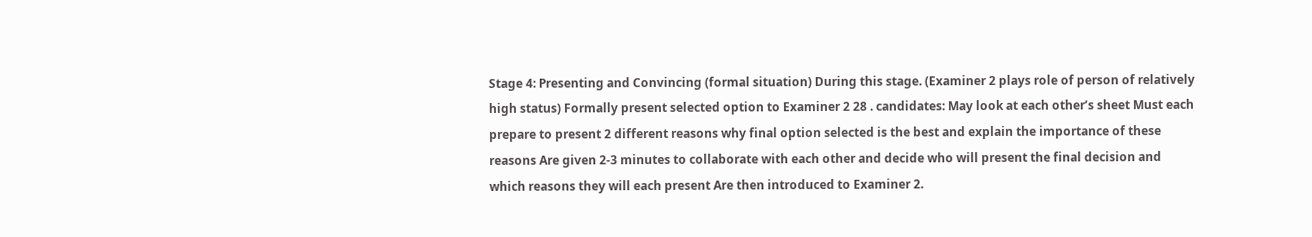Stage 4: Presenting and Convincing (formal situation) During this stage. (Examiner 2 plays role of person of relatively high status) Formally present selected option to Examiner 2 28 . candidates: May look at each other’s sheet Must each prepare to present 2 different reasons why final option selected is the best and explain the importance of these reasons Are given 2-3 minutes to collaborate with each other and decide who will present the final decision and which reasons they will each present Are then introduced to Examiner 2.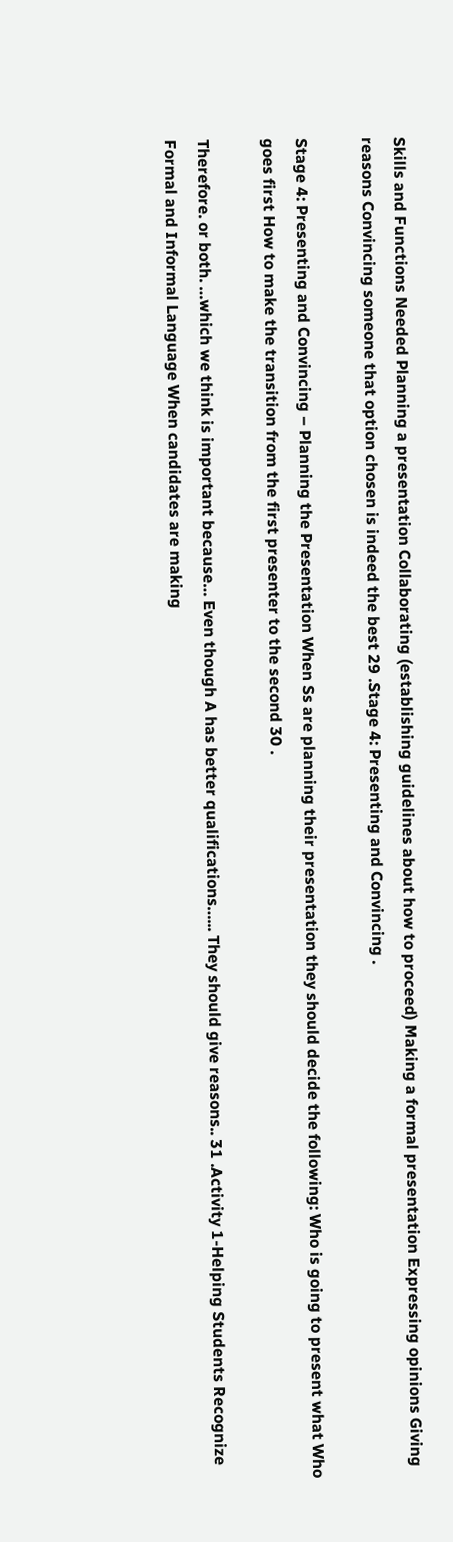Skills and Functions Needed Planning a presentation Collaborating (establishing guidelines about how to proceed) Making a formal presentation Expressing opinions Giving reasons Convincing someone that option chosen is indeed the best 29 .Stage 4: Presenting and Convincing .

Stage 4: Presenting and Convincing – Planning the Presentation When Ss are planning their presentation they should decide the following: Who is going to present what Who goes first How to make the transition from the first presenter to the second 30 .

Therefore. or both. …which we think is important because… Even though A has better qualifications…... They should give reasons.. 31 .Activity 1-Helping Students Recognize Formal and Informal Language When candidates are making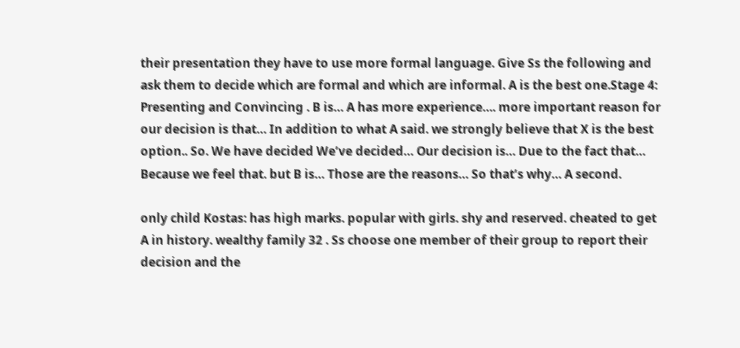their presentation they have to use more formal language. Give Ss the following and ask them to decide which are formal and which are informal. A is the best one.Stage 4: Presenting and Convincing . B is… A has more experience…. more important reason for our decision is that… In addition to what A said. we strongly believe that X is the best option.. So. We have decided We’ve decided… Our decision is… Due to the fact that… Because we feel that. but B is… Those are the reasons… So that’s why… A second.

only child Kostas: has high marks. popular with girls. shy and reserved. cheated to get A in history. wealthy family 32 . Ss choose one member of their group to report their decision and the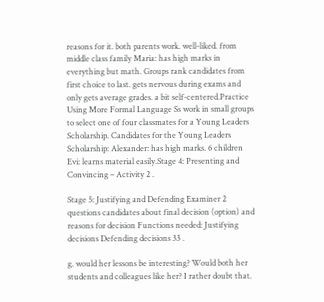reasons for it. both parents work. well-liked. from middle class family Maria: has high marks in everything but math. Groups rank candidates from first choice to last. gets nervous during exams and only gets average grades. a bit self-centered.Practice Using More Formal Language Ss work in small groups to select one of four classmates for a Young Leaders Scholarship. Candidates for the Young Leaders Scholarship: Alexander: has high marks. 6 children Evi: learns material easily.Stage 4: Presenting and Convincing – Activity 2 .

Stage 5: Justifying and Defending Examiner 2 questions candidates about final decision (option) and reasons for decision Functions needed: Justifying decisions Defending decisions 33 .

g. would her lessons be interesting? Would both her students and colleagues like her? I rather doubt that.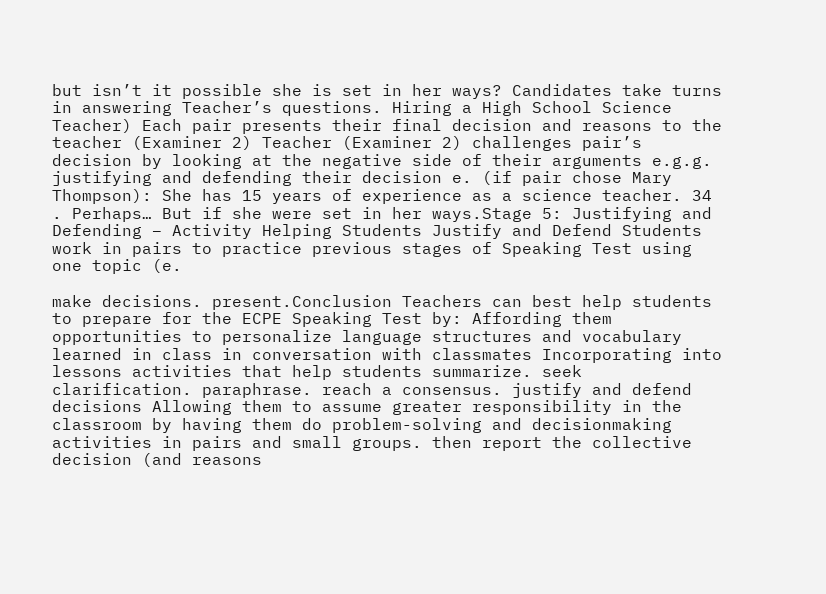but isn’t it possible she is set in her ways? Candidates take turns in answering Teacher’s questions. Hiring a High School Science Teacher) Each pair presents their final decision and reasons to the teacher (Examiner 2) Teacher (Examiner 2) challenges pair’s decision by looking at the negative side of their arguments e.g.g. justifying and defending their decision e. (if pair chose Mary Thompson): She has 15 years of experience as a science teacher. 34 . Perhaps… But if she were set in her ways.Stage 5: Justifying and Defending – Activity Helping Students Justify and Defend Students work in pairs to practice previous stages of Speaking Test using one topic (e.

make decisions. present.Conclusion Teachers can best help students to prepare for the ECPE Speaking Test by: Affording them opportunities to personalize language structures and vocabulary learned in class in conversation with classmates Incorporating into lessons activities that help students summarize. seek clarification. paraphrase. reach a consensus. justify and defend decisions Allowing them to assume greater responsibility in the classroom by having them do problem-solving and decisionmaking activities in pairs and small groups. then report the collective decision (and reasons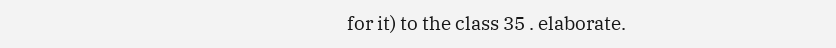for it) to the class 35 . elaborate.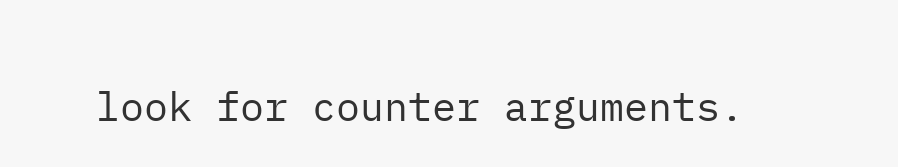look for counter arguments.